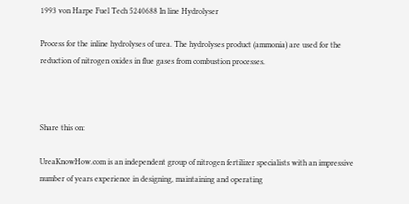1993 von Harpe Fuel Tech 5240688 In line Hydrolyser

Process for the inline hydrolyses of urea. The hydrolyses product (ammonia) are used for the reduction of nitrogen oxides in flue gases from combustion processes.



Share this on:

UreaKnowHow.com is an independent group of nitrogen fertilizer specialists with an impressive number of years experience in designing, maintaining and operating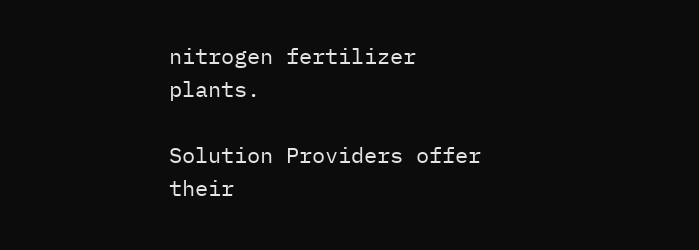nitrogen fertilizer plants.

Solution Providers offer their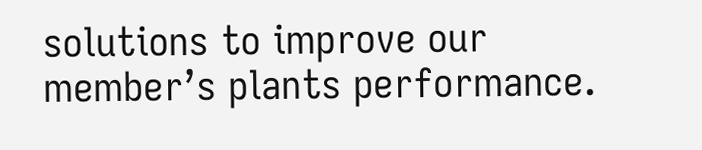solutions to improve our member’s plants performance.